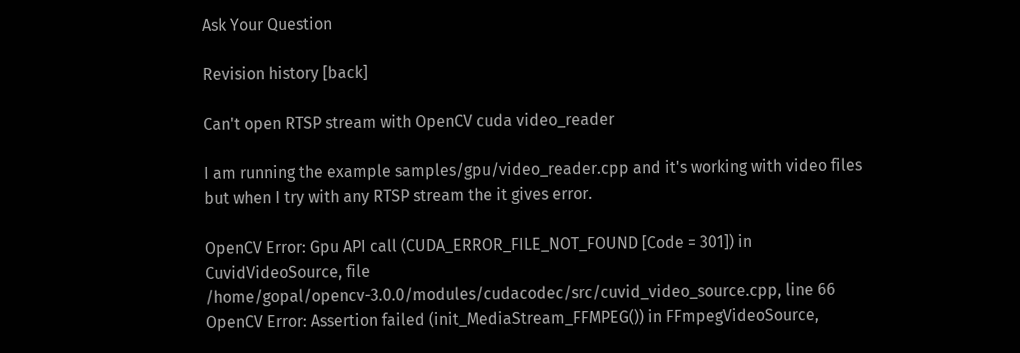Ask Your Question

Revision history [back]

Can't open RTSP stream with OpenCV cuda video_reader

I am running the example samples/gpu/video_reader.cpp and it's working with video files but when I try with any RTSP stream the it gives error.

OpenCV Error: Gpu API call (CUDA_ERROR_FILE_NOT_FOUND [Code = 301]) in CuvidVideoSource, file /home/gopal/opencv-3.0.0/modules/cudacodec/src/cuvid_video_source.cpp, line 66
OpenCV Error: Assertion failed (init_MediaStream_FFMPEG()) in FFmpegVideoSource,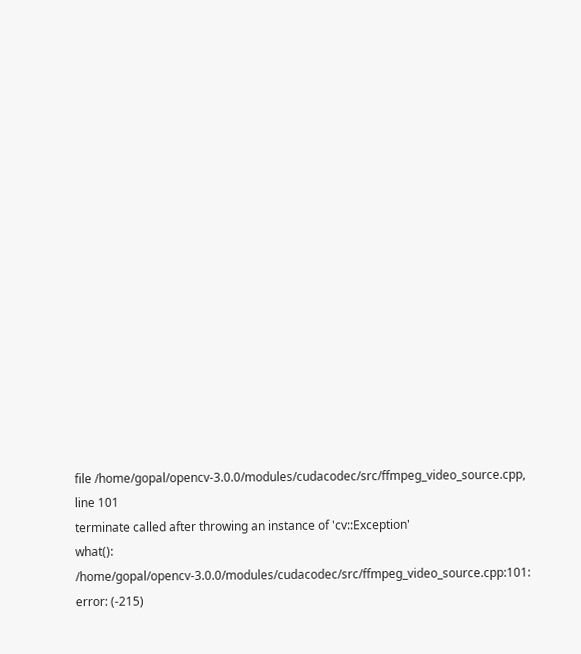file /home/gopal/opencv-3.0.0/modules/cudacodec/src/ffmpeg_video_source.cpp, line 101
terminate called after throwing an instance of 'cv::Exception'
what():  /home/gopal/opencv-3.0.0/modules/cudacodec/src/ffmpeg_video_source.cpp:101: error: (-215)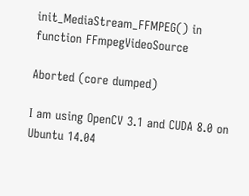init_MediaStream_FFMPEG() in function FFmpegVideoSource

Aborted (core dumped)

I am using OpenCV 3.1 and CUDA 8.0 on Ubuntu 14.04